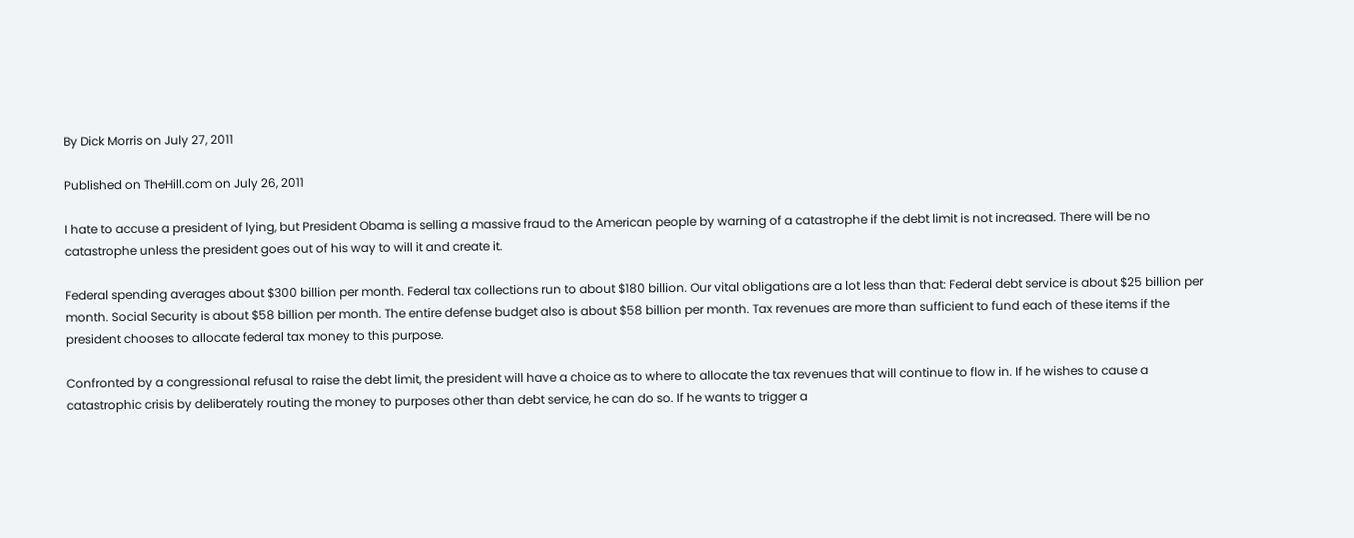By Dick Morris on July 27, 2011

Published on TheHill.com on July 26, 2011

I hate to accuse a president of lying, but President Obama is selling a massive fraud to the American people by warning of a catastrophe if the debt limit is not increased. There will be no catastrophe unless the president goes out of his way to will it and create it.

Federal spending averages about $300 billion per month. Federal tax collections run to about $180 billion. Our vital obligations are a lot less than that: Federal debt service is about $25 billion per month. Social Security is about $58 billion per month. The entire defense budget also is about $58 billion per month. Tax revenues are more than sufficient to fund each of these items if the president chooses to allocate federal tax money to this purpose.

Confronted by a congressional refusal to raise the debt limit, the president will have a choice as to where to allocate the tax revenues that will continue to flow in. If he wishes to cause a catastrophic crisis by deliberately routing the money to purposes other than debt service, he can do so. If he wants to trigger a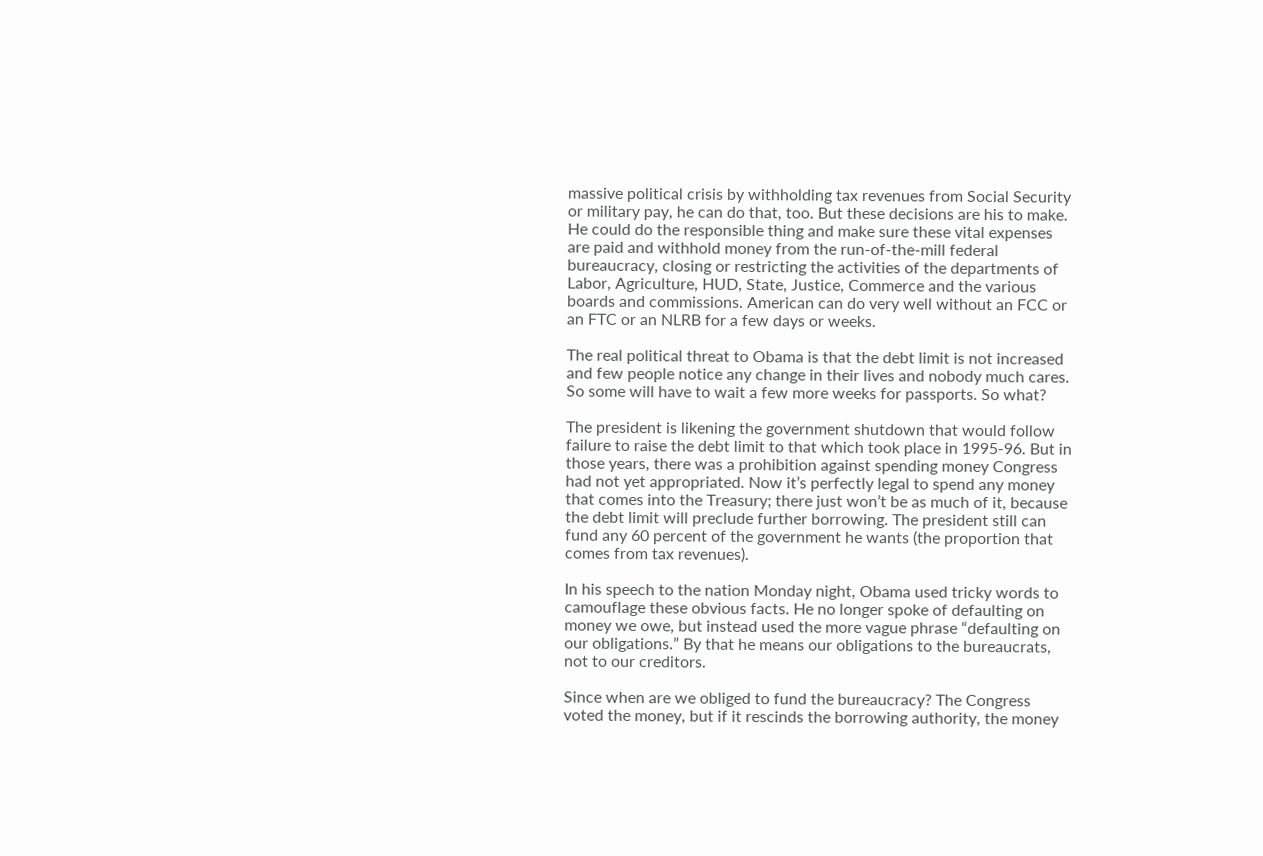massive political crisis by withholding tax revenues from Social Security or military pay, he can do that, too. But these decisions are his to make. He could do the responsible thing and make sure these vital expenses are paid and withhold money from the run-of-the-mill federal bureaucracy, closing or restricting the activities of the departments of Labor, Agriculture, HUD, State, Justice, Commerce and the various boards and commissions. American can do very well without an FCC or an FTC or an NLRB for a few days or weeks.

The real political threat to Obama is that the debt limit is not increased and few people notice any change in their lives and nobody much cares. So some will have to wait a few more weeks for passports. So what?

The president is likening the government shutdown that would follow failure to raise the debt limit to that which took place in 1995-96. But in those years, there was a prohibition against spending money Congress had not yet appropriated. Now it’s perfectly legal to spend any money that comes into the Treasury; there just won’t be as much of it, because the debt limit will preclude further borrowing. The president still can fund any 60 percent of the government he wants (the proportion that comes from tax revenues).

In his speech to the nation Monday night, Obama used tricky words to camouflage these obvious facts. He no longer spoke of defaulting on money we owe, but instead used the more vague phrase “defaulting on our obligations.” By that he means our obligations to the bureaucrats, not to our creditors.

Since when are we obliged to fund the bureaucracy? The Congress voted the money, but if it rescinds the borrowing authority, the money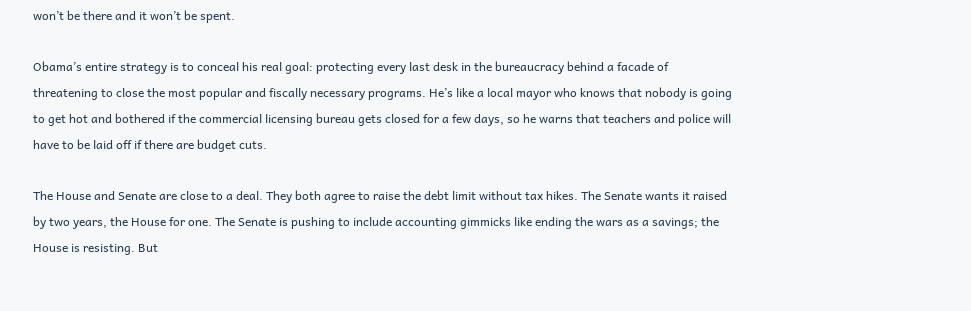won’t be there and it won’t be spent.

Obama’s entire strategy is to conceal his real goal: protecting every last desk in the bureaucracy behind a facade of threatening to close the most popular and fiscally necessary programs. He’s like a local mayor who knows that nobody is going to get hot and bothered if the commercial licensing bureau gets closed for a few days, so he warns that teachers and police will have to be laid off if there are budget cuts.

The House and Senate are close to a deal. They both agree to raise the debt limit without tax hikes. The Senate wants it raised by two years, the House for one. The Senate is pushing to include accounting gimmicks like ending the wars as a savings; the House is resisting. But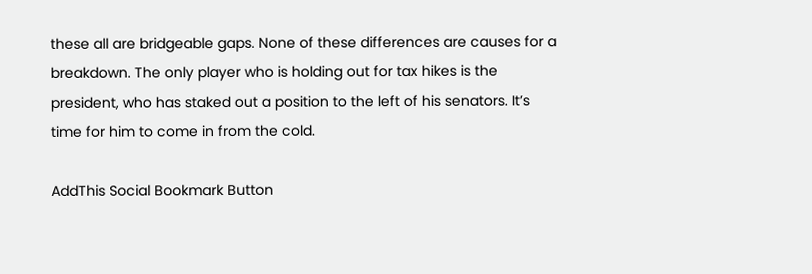these all are bridgeable gaps. None of these differences are causes for a breakdown. The only player who is holding out for tax hikes is the president, who has staked out a position to the left of his senators. It’s time for him to come in from the cold.

AddThis Social Bookmark Button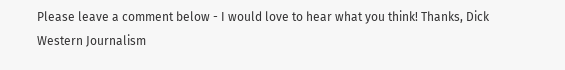Please leave a comment below - I would love to hear what you think! Thanks, Dick
Western Journalism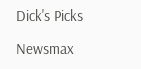Dick's Picks

Newsmax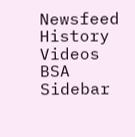Newsfeed
History Videos
BSA Sidebar